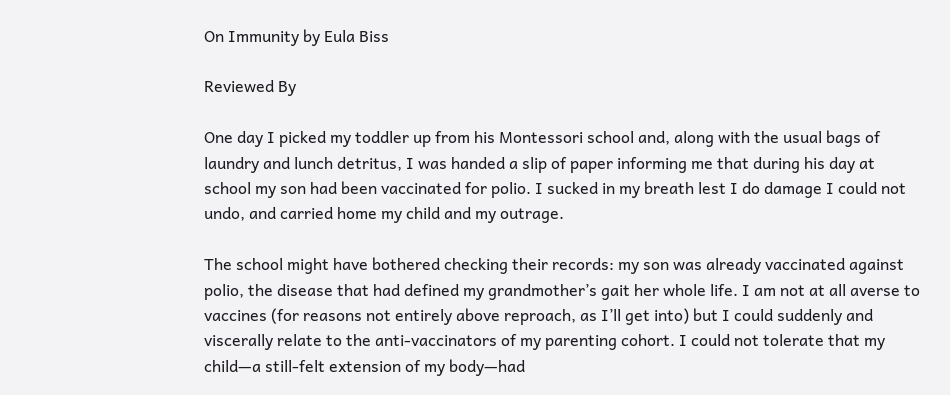On Immunity by Eula Biss

Reviewed By

One day I picked my toddler up from his Montessori school and, along with the usual bags of laundry and lunch detritus, I was handed a slip of paper informing me that during his day at school my son had been vaccinated for polio. I sucked in my breath lest I do damage I could not undo, and carried home my child and my outrage.

The school might have bothered checking their records: my son was already vaccinated against polio, the disease that had defined my grandmother’s gait her whole life. I am not at all averse to vaccines (for reasons not entirely above reproach, as I’ll get into) but I could suddenly and viscerally relate to the anti-vaccinators of my parenting cohort. I could not tolerate that my child—a still-felt extension of my body—had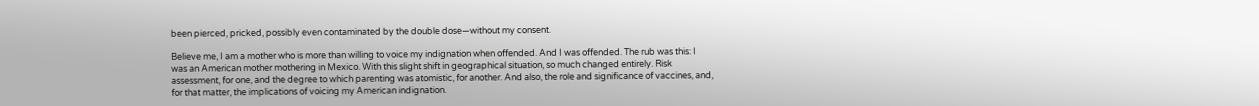been pierced, pricked, possibly even contaminated by the double dose—without my consent.

Believe me, I am a mother who is more than willing to voice my indignation when offended. And I was offended. The rub was this: I was an American mother mothering in Mexico. With this slight shift in geographical situation, so much changed entirely. Risk assessment, for one, and the degree to which parenting was atomistic, for another. And also, the role and significance of vaccines, and, for that matter, the implications of voicing my American indignation.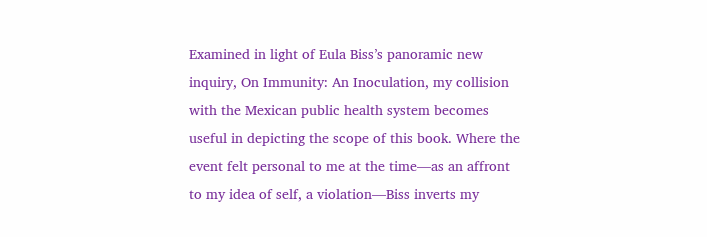Examined in light of Eula Biss’s panoramic new inquiry, On Immunity: An Inoculation, my collision with the Mexican public health system becomes useful in depicting the scope of this book. Where the event felt personal to me at the time—as an affront to my idea of self, a violation—Biss inverts my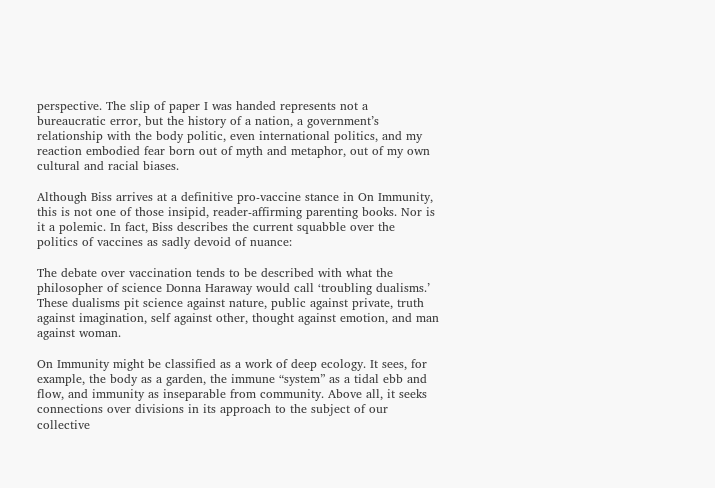perspective. The slip of paper I was handed represents not a bureaucratic error, but the history of a nation, a government’s relationship with the body politic, even international politics, and my reaction embodied fear born out of myth and metaphor, out of my own cultural and racial biases.

Although Biss arrives at a definitive pro-vaccine stance in On Immunity, this is not one of those insipid, reader-affirming parenting books. Nor is it a polemic. In fact, Biss describes the current squabble over the politics of vaccines as sadly devoid of nuance:

The debate over vaccination tends to be described with what the philosopher of science Donna Haraway would call ‘troubling dualisms.’ These dualisms pit science against nature, public against private, truth against imagination, self against other, thought against emotion, and man against woman.

On Immunity might be classified as a work of deep ecology. It sees, for example, the body as a garden, the immune “system” as a tidal ebb and flow, and immunity as inseparable from community. Above all, it seeks connections over divisions in its approach to the subject of our collective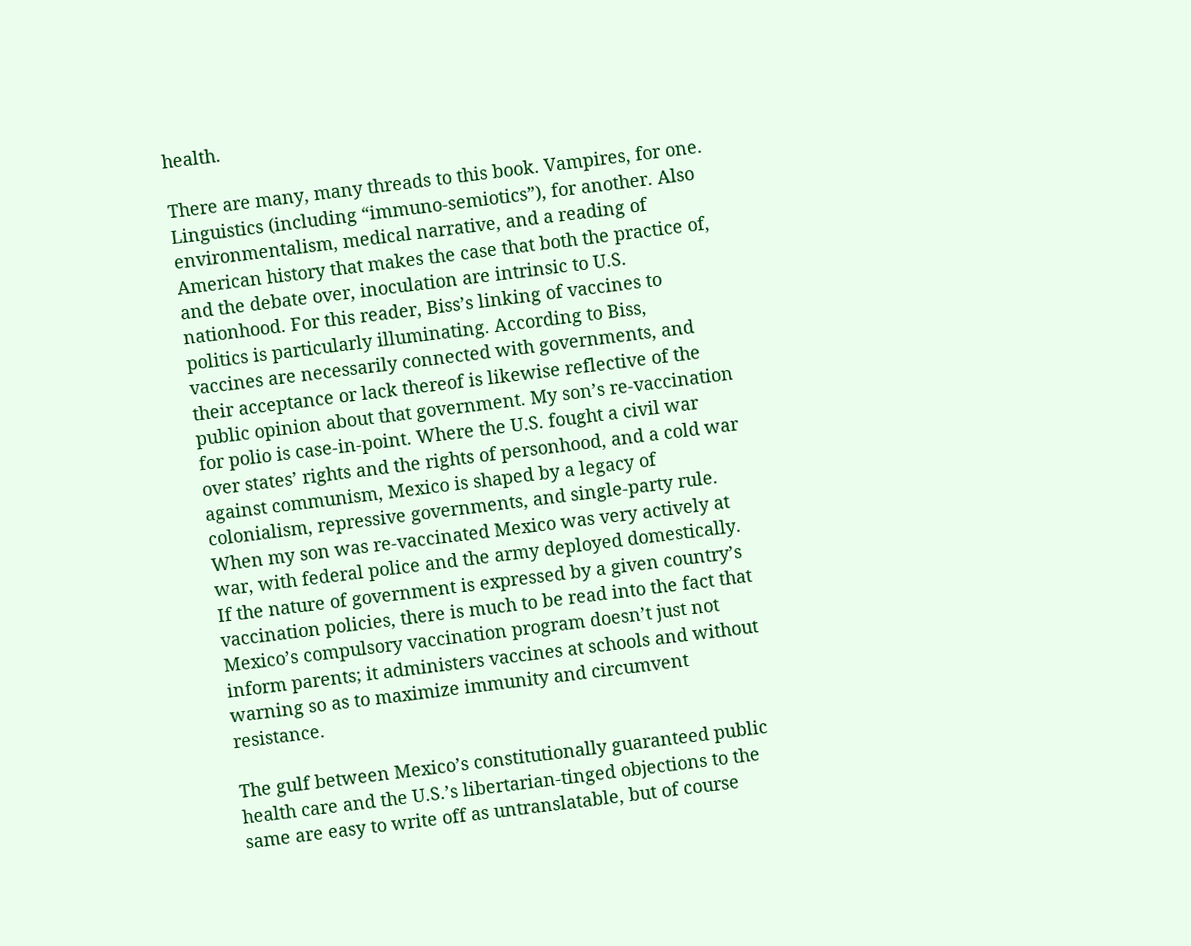health.

There are many, many threads to this book. Vampires, for one. Linguistics (including “immuno-semiotics”), for another. Also environmentalism, medical narrative, and a reading of American history that makes the case that both the practice of, and the debate over, inoculation are intrinsic to U.S. nationhood. For this reader, Biss’s linking of vaccines to politics is particularly illuminating. According to Biss, vaccines are necessarily connected with governments, and their acceptance or lack thereof is likewise reflective of the public opinion about that government. My son’s re-vaccination for polio is case-in-point. Where the U.S. fought a civil war over states’ rights and the rights of personhood, and a cold war against communism, Mexico is shaped by a legacy of colonialism, repressive governments, and single-party rule. When my son was re-vaccinated Mexico was very actively at war, with federal police and the army deployed domestically. If the nature of government is expressed by a given country’s vaccination policies, there is much to be read into the fact that Mexico’s compulsory vaccination program doesn’t just not inform parents; it administers vaccines at schools and without warning so as to maximize immunity and circumvent resistance.

The gulf between Mexico’s constitutionally guaranteed public health care and the U.S.’s libertarian-tinged objections to the same are easy to write off as untranslatable, but of course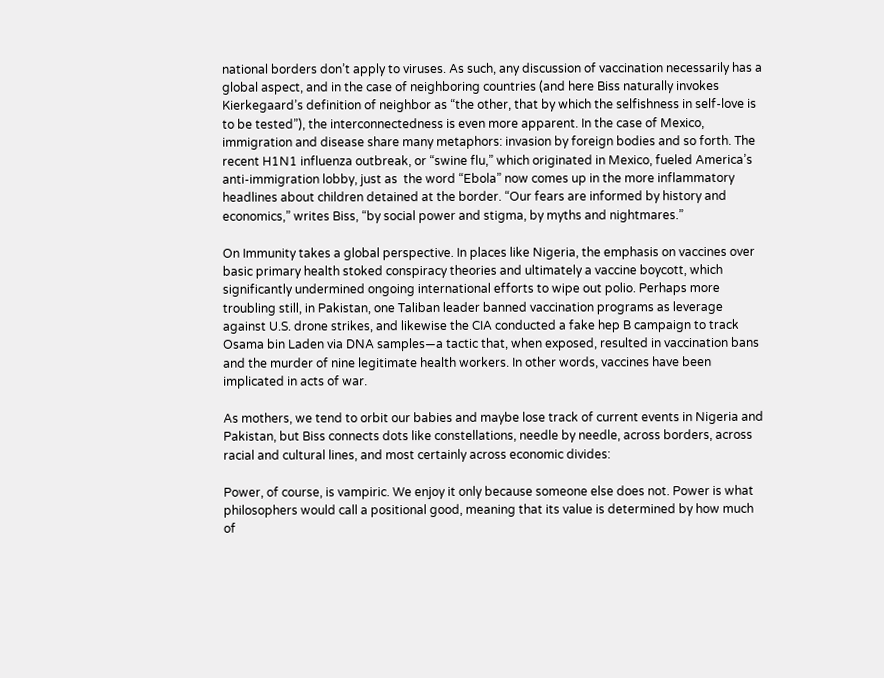national borders don’t apply to viruses. As such, any discussion of vaccination necessarily has a global aspect, and in the case of neighboring countries (and here Biss naturally invokes Kierkegaard’s definition of neighbor as “the other, that by which the selfishness in self-love is to be tested”), the interconnectedness is even more apparent. In the case of Mexico, immigration and disease share many metaphors: invasion by foreign bodies and so forth. The recent H1N1 influenza outbreak, or “swine flu,” which originated in Mexico, fueled America’s anti-immigration lobby, just as  the word “Ebola” now comes up in the more inflammatory headlines about children detained at the border. “Our fears are informed by history and economics,” writes Biss, “by social power and stigma, by myths and nightmares.”

On Immunity takes a global perspective. In places like Nigeria, the emphasis on vaccines over basic primary health stoked conspiracy theories and ultimately a vaccine boycott, which significantly undermined ongoing international efforts to wipe out polio. Perhaps more troubling still, in Pakistan, one Taliban leader banned vaccination programs as leverage against U.S. drone strikes, and likewise the CIA conducted a fake hep B campaign to track Osama bin Laden via DNA samples—a tactic that, when exposed, resulted in vaccination bans and the murder of nine legitimate health workers. In other words, vaccines have been implicated in acts of war.

As mothers, we tend to orbit our babies and maybe lose track of current events in Nigeria and Pakistan, but Biss connects dots like constellations, needle by needle, across borders, across racial and cultural lines, and most certainly across economic divides:

Power, of course, is vampiric. We enjoy it only because someone else does not. Power is what philosophers would call a positional good, meaning that its value is determined by how much of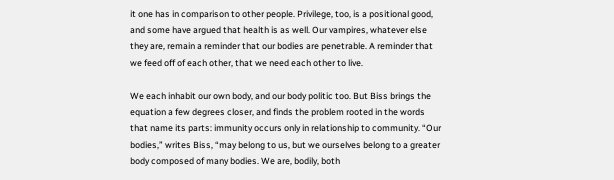it one has in comparison to other people. Privilege, too, is a positional good, and some have argued that health is as well. Our vampires, whatever else they are, remain a reminder that our bodies are penetrable. A reminder that we feed off of each other, that we need each other to live.

We each inhabit our own body, and our body politic too. But Biss brings the equation a few degrees closer, and finds the problem rooted in the words that name its parts: immunity occurs only in relationship to community. “Our bodies,” writes Biss, “may belong to us, but we ourselves belong to a greater body composed of many bodies. We are, bodily, both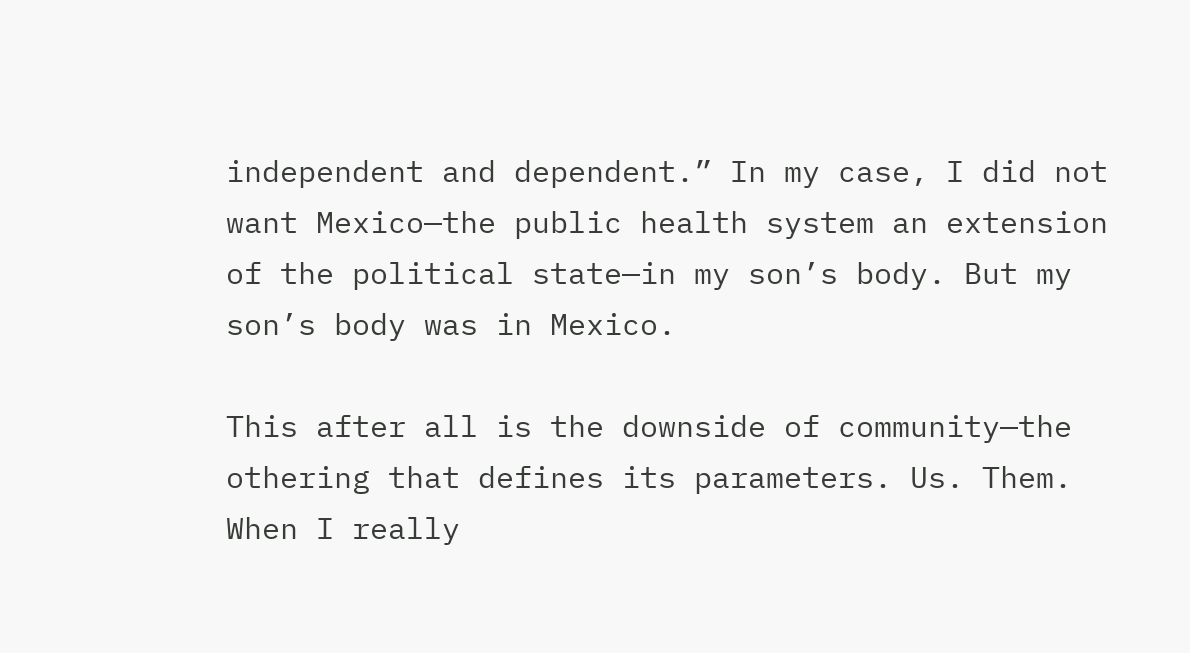independent and dependent.” In my case, I did not want Mexico—the public health system an extension of the political state—in my son’s body. But my son’s body was in Mexico.

This after all is the downside of community—the othering that defines its parameters. Us. Them. When I really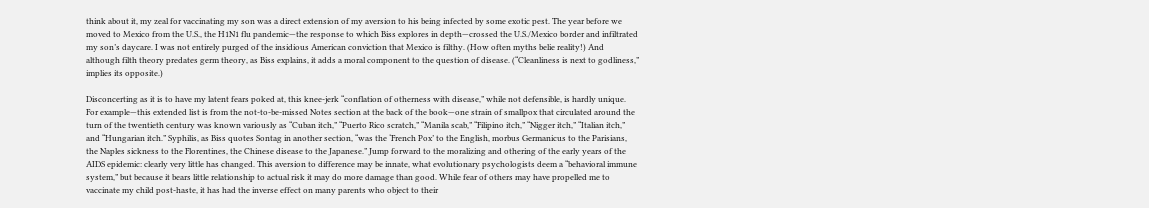think about it, my zeal for vaccinating my son was a direct extension of my aversion to his being infected by some exotic pest. The year before we moved to Mexico from the U.S., the H1N1 flu pandemic—the response to which Biss explores in depth—crossed the U.S./Mexico border and infiltrated my son’s daycare. I was not entirely purged of the insidious American conviction that Mexico is filthy. (How often myths belie reality!) And although filth theory predates germ theory, as Biss explains, it adds a moral component to the question of disease. (“Cleanliness is next to godliness,” implies its opposite.)

Disconcerting as it is to have my latent fears poked at, this knee-jerk “conflation of otherness with disease,” while not defensible, is hardly unique. For example—this extended list is from the not-to-be-missed Notes section at the back of the book—one strain of smallpox that circulated around the turn of the twentieth century was known variously as “Cuban itch,” “Puerto Rico scratch,” “Manila scab,” “Filipino itch,” “Nigger itch,” “Italian itch,” and “Hungarian itch.” Syphilis, as Biss quotes Sontag in another section, “was the ‘French Pox’ to the English, morbus Germanicus to the Parisians, the Naples sickness to the Florentines, the Chinese disease to the Japanese.” Jump forward to the moralizing and othering of the early years of the AIDS epidemic: clearly very little has changed. This aversion to difference may be innate, what evolutionary psychologists deem a “behavioral immune system,” but because it bears little relationship to actual risk it may do more damage than good. While fear of others may have propelled me to vaccinate my child post-haste, it has had the inverse effect on many parents who object to their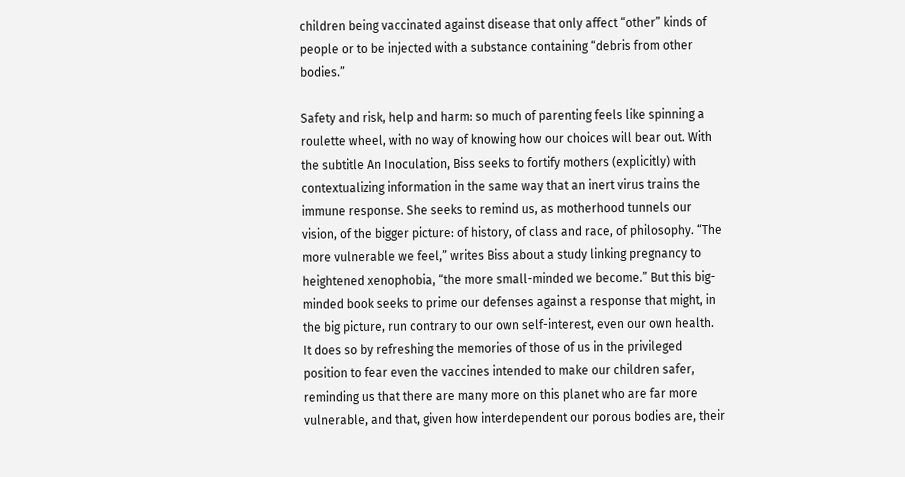children being vaccinated against disease that only affect “other” kinds of people or to be injected with a substance containing “debris from other bodies.”

Safety and risk, help and harm: so much of parenting feels like spinning a roulette wheel, with no way of knowing how our choices will bear out. With the subtitle An Inoculation, Biss seeks to fortify mothers (explicitly) with contextualizing information in the same way that an inert virus trains the immune response. She seeks to remind us, as motherhood tunnels our vision, of the bigger picture: of history, of class and race, of philosophy. “The more vulnerable we feel,” writes Biss about a study linking pregnancy to heightened xenophobia, “the more small-minded we become.” But this big-minded book seeks to prime our defenses against a response that might, in the big picture, run contrary to our own self-interest, even our own health. It does so by refreshing the memories of those of us in the privileged position to fear even the vaccines intended to make our children safer, reminding us that there are many more on this planet who are far more vulnerable, and that, given how interdependent our porous bodies are, their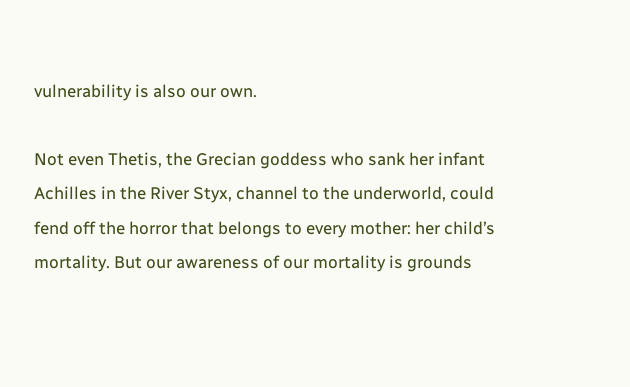vulnerability is also our own.

Not even Thetis, the Grecian goddess who sank her infant Achilles in the River Styx, channel to the underworld, could fend off the horror that belongs to every mother: her child’s mortality. But our awareness of our mortality is grounds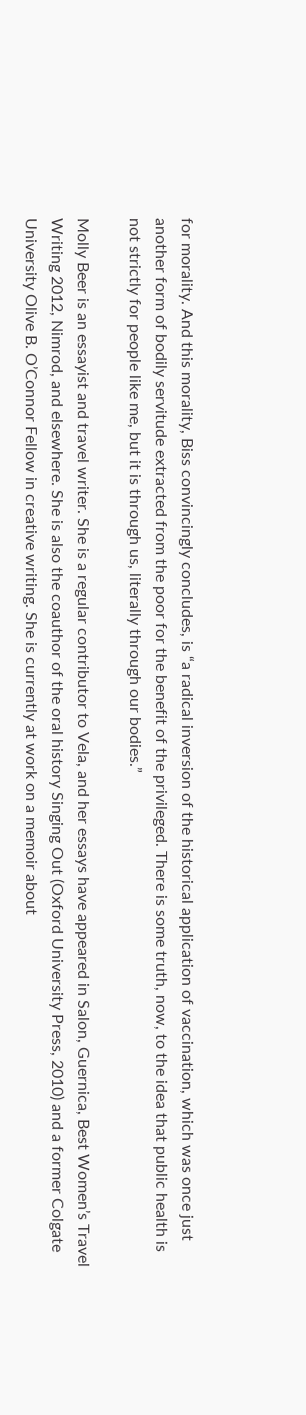for morality. And this morality, Biss convincingly concludes, is “a radical inversion of the historical application of vaccination, which was once just another form of bodily servitude extracted from the poor for the benefit of the privileged. There is some truth, now, to the idea that public health is not strictly for people like me, but it is through us, literally through our bodies.”

Molly Beer is an essayist and travel writer. She is a regular contributor to Vela, and her essays have appeared in Salon, Guernica, Best Women’s Travel Writing 2012, Nimrod, and elsewhere. She is also the coauthor of the oral history Singing Out (Oxford University Press, 2010) and a former Colgate University Olive B. O’Connor Fellow in creative writing. She is currently at work on a memoir about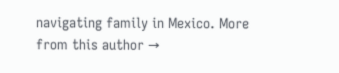navigating family in Mexico. More from this author →